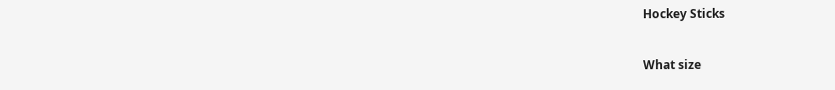Hockey Sticks

What size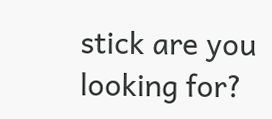stick are you looking for?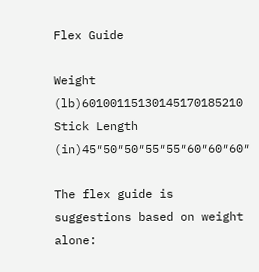Flex Guide

Weight (lb)60100115130145170185210
Stick Length (in)45″50″50″55″55″60″60″60″

The flex guide is suggestions based on weight alone: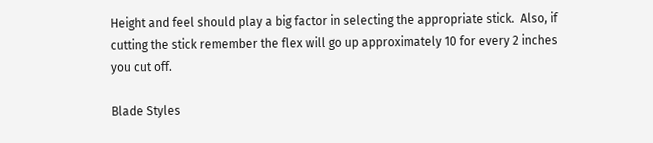Height and feel should play a big factor in selecting the appropriate stick.  Also, if cutting the stick remember the flex will go up approximately 10 for every 2 inches you cut off.

Blade Styles